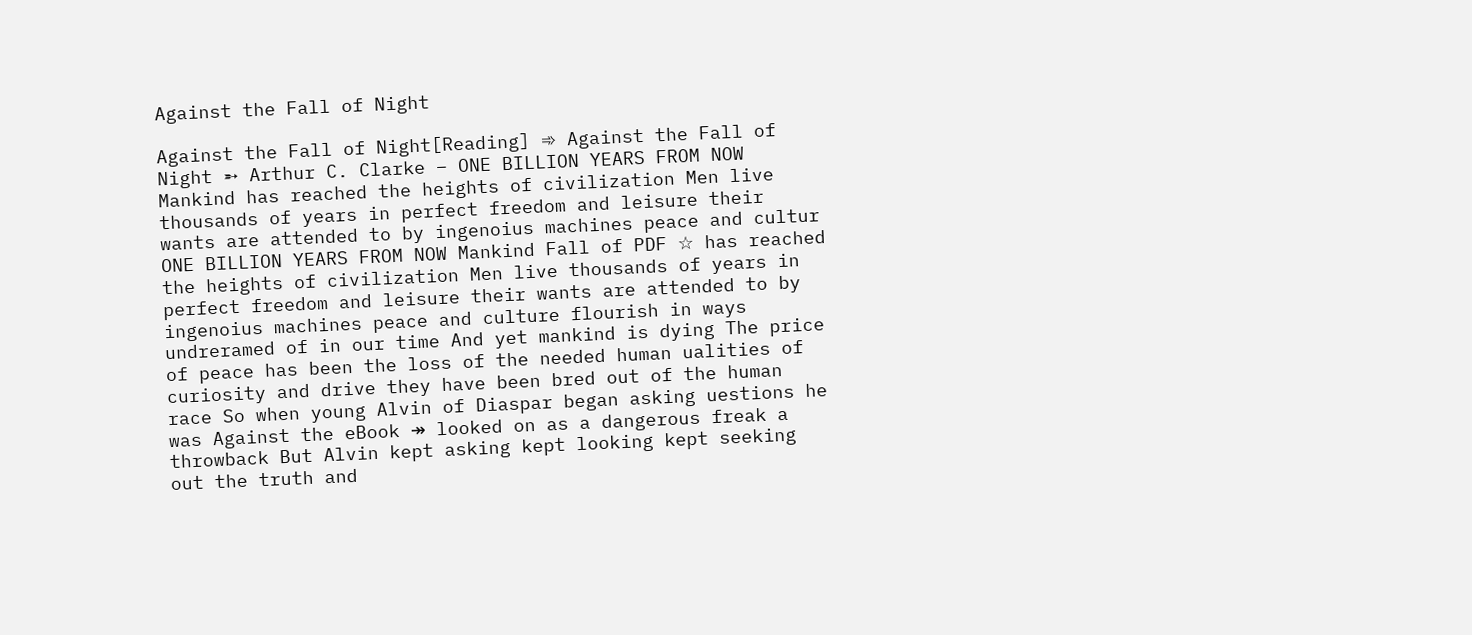Against the Fall of Night

Against the Fall of Night[Reading] ➾ Against the Fall of Night ➵ Arthur C. Clarke – ONE BILLION YEARS FROM NOW Mankind has reached the heights of civilization Men live thousands of years in perfect freedom and leisure their wants are attended to by ingenoius machines peace and cultur ONE BILLION YEARS FROM NOW Mankind Fall of PDF ☆ has reached the heights of civilization Men live thousands of years in perfect freedom and leisure their wants are attended to by ingenoius machines peace and culture flourish in ways undreramed of in our time And yet mankind is dying The price of peace has been the loss of the needed human ualities of curiosity and drive they have been bred out of the human race So when young Alvin of Diaspar began asking uestions he was Against the eBook ↠ looked on as a dangerous freak a throwback But Alvin kept asking kept looking kept seeking out the truth and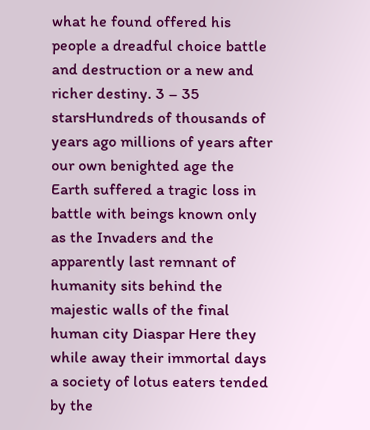what he found offered his people a dreadful choice battle and destruction or a new and richer destiny. 3 – 35 starsHundreds of thousands of years ago millions of years after our own benighted age the Earth suffered a tragic loss in battle with beings known only as the Invaders and the apparently last remnant of humanity sits behind the majestic walls of the final human city Diaspar Here they while away their immortal days a society of lotus eaters tended by the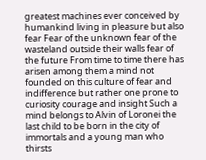greatest machines ever conceived by humankind living in pleasure but also fear Fear of the unknown fear of the wasteland outside their walls fear of the future From time to time there has arisen among them a mind not founded on this culture of fear and indifference but rather one prone to curiosity courage and insight Such a mind belongs to Alvin of Loronei the last child to be born in the city of immortals and a young man who thirsts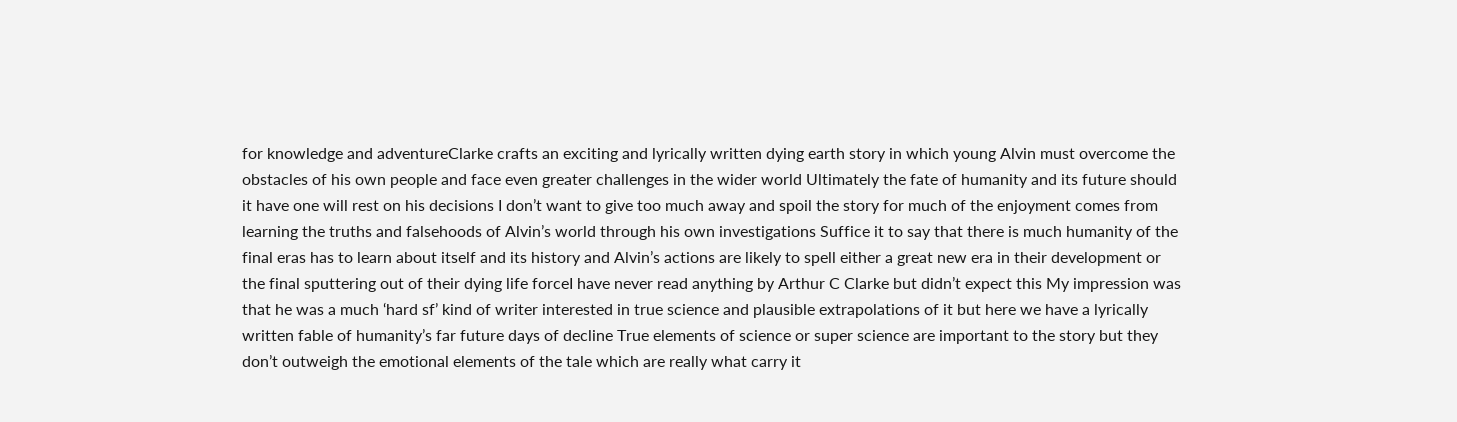for knowledge and adventureClarke crafts an exciting and lyrically written dying earth story in which young Alvin must overcome the obstacles of his own people and face even greater challenges in the wider world Ultimately the fate of humanity and its future should it have one will rest on his decisions I don’t want to give too much away and spoil the story for much of the enjoyment comes from learning the truths and falsehoods of Alvin’s world through his own investigations Suffice it to say that there is much humanity of the final eras has to learn about itself and its history and Alvin’s actions are likely to spell either a great new era in their development or the final sputtering out of their dying life forceI have never read anything by Arthur C Clarke but didn’t expect this My impression was that he was a much ‘hard sf’ kind of writer interested in true science and plausible extrapolations of it but here we have a lyrically written fable of humanity’s far future days of decline True elements of science or super science are important to the story but they don’t outweigh the emotional elements of the tale which are really what carry it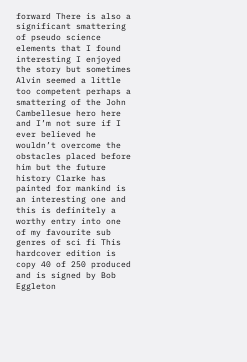forward There is also a significant smattering of pseudo science elements that I found interesting I enjoyed the story but sometimes Alvin seemed a little too competent perhaps a smattering of the John Cambellesue hero here and I’m not sure if I ever believed he wouldn’t overcome the obstacles placed before him but the future history Clarke has painted for mankind is an interesting one and this is definitely a worthy entry into one of my favourite sub genres of sci fi This hardcover edition is copy 40 of 250 produced and is signed by Bob Eggleton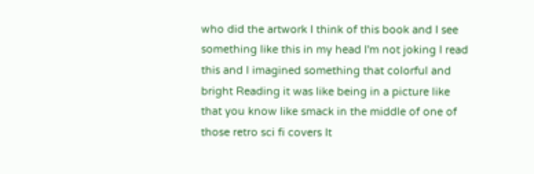who did the artwork I think of this book and I see something like this in my head I'm not joking I read this and I imagined something that colorful and bright Reading it was like being in a picture like that you know like smack in the middle of one of those retro sci fi covers It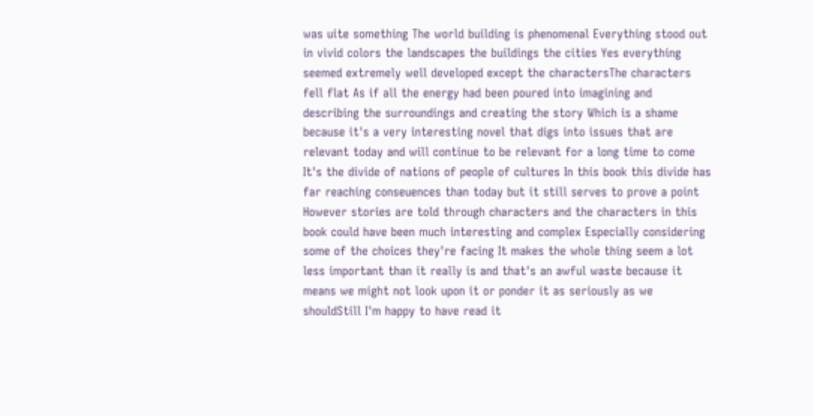was uite something The world building is phenomenal Everything stood out in vivid colors the landscapes the buildings the cities Yes everything seemed extremely well developed except the charactersThe characters fell flat As if all the energy had been poured into imagining and describing the surroundings and creating the story Which is a shame because it's a very interesting novel that digs into issues that are relevant today and will continue to be relevant for a long time to come It's the divide of nations of people of cultures In this book this divide has far reaching conseuences than today but it still serves to prove a point However stories are told through characters and the characters in this book could have been much interesting and complex Especially considering some of the choices they're facing It makes the whole thing seem a lot less important than it really is and that's an awful waste because it means we might not look upon it or ponder it as seriously as we shouldStill I'm happy to have read it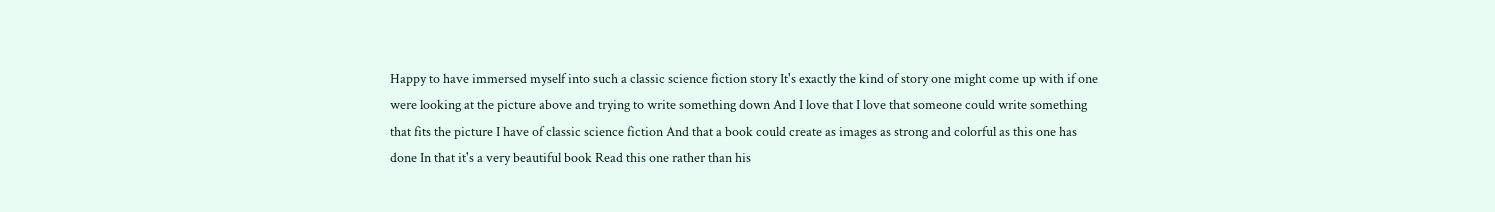Happy to have immersed myself into such a classic science fiction story It's exactly the kind of story one might come up with if one were looking at the picture above and trying to write something down And I love that I love that someone could write something that fits the picture I have of classic science fiction And that a book could create as images as strong and colorful as this one has done In that it's a very beautiful book Read this one rather than his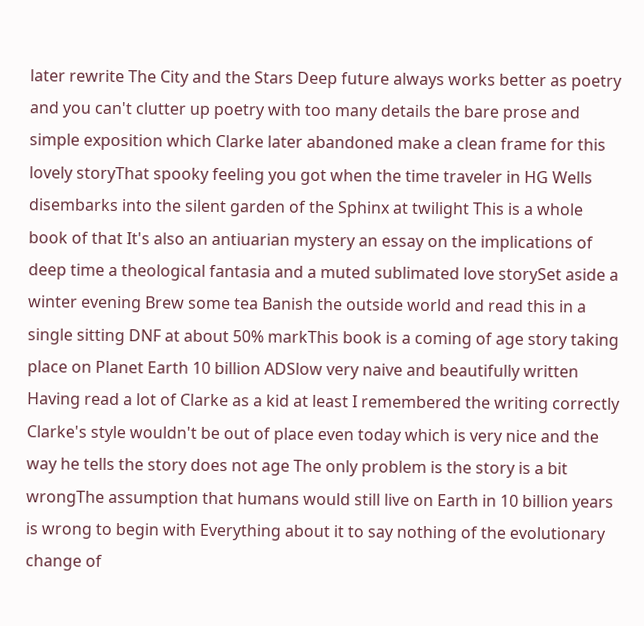later rewrite The City and the Stars Deep future always works better as poetry and you can't clutter up poetry with too many details the bare prose and simple exposition which Clarke later abandoned make a clean frame for this lovely storyThat spooky feeling you got when the time traveler in HG Wells disembarks into the silent garden of the Sphinx at twilight This is a whole book of that It's also an antiuarian mystery an essay on the implications of deep time a theological fantasia and a muted sublimated love storySet aside a winter evening Brew some tea Banish the outside world and read this in a single sitting DNF at about 50% markThis book is a coming of age story taking place on Planet Earth 10 billion ADSlow very naive and beautifully written Having read a lot of Clarke as a kid at least I remembered the writing correctly Clarke's style wouldn't be out of place even today which is very nice and the way he tells the story does not age The only problem is the story is a bit wrongThe assumption that humans would still live on Earth in 10 billion years is wrong to begin with Everything about it to say nothing of the evolutionary change of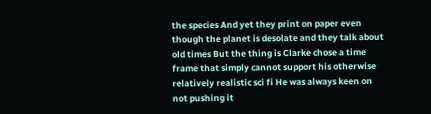the species And yet they print on paper even though the planet is desolate and they talk about old times But the thing is Clarke chose a time frame that simply cannot support his otherwise relatively realistic sci fi He was always keen on not pushing it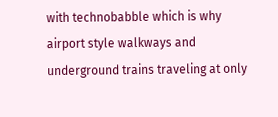with technobabble which is why airport style walkways and underground trains traveling at only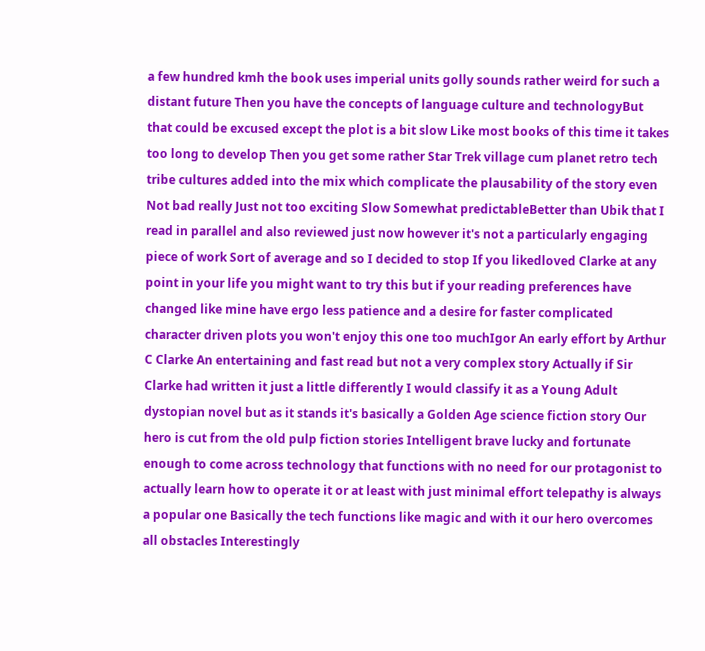a few hundred kmh the book uses imperial units golly sounds rather weird for such a distant future Then you have the concepts of language culture and technologyBut that could be excused except the plot is a bit slow Like most books of this time it takes too long to develop Then you get some rather Star Trek village cum planet retro tech tribe cultures added into the mix which complicate the plausability of the story even Not bad really Just not too exciting Slow Somewhat predictableBetter than Ubik that I read in parallel and also reviewed just now however it's not a particularly engaging piece of work Sort of average and so I decided to stop If you likedloved Clarke at any point in your life you might want to try this but if your reading preferences have changed like mine have ergo less patience and a desire for faster complicated character driven plots you won't enjoy this one too muchIgor An early effort by Arthur C Clarke An entertaining and fast read but not a very complex story Actually if Sir Clarke had written it just a little differently I would classify it as a Young Adult dystopian novel but as it stands it's basically a Golden Age science fiction story Our hero is cut from the old pulp fiction stories Intelligent brave lucky and fortunate enough to come across technology that functions with no need for our protagonist to actually learn how to operate it or at least with just minimal effort telepathy is always a popular one Basically the tech functions like magic and with it our hero overcomes all obstacles Interestingly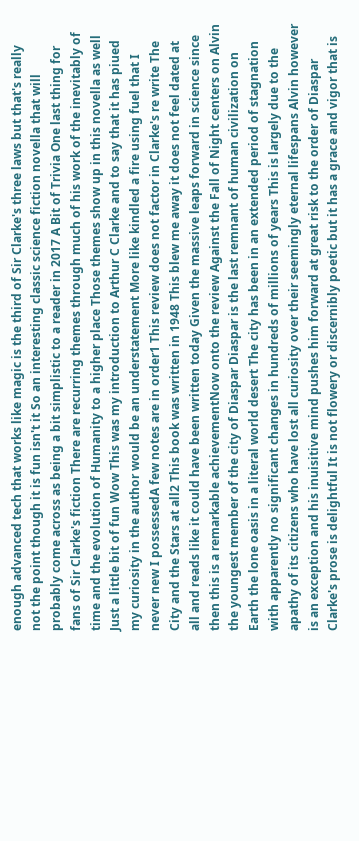enough advanced tech that works like magic is the third of Sir Clarke's three laws but that's really not the point though it is fun isn't it So an interesting classic science fiction novella that will probably come across as being a bit simplistic to a reader in 2017 A Bit of Trivia One last thing for fans of Sir Clarke's fiction There are recurring themes through much of his work of the inevitably of time and the evolution of Humanity to a higher place Those themes show up in this novella as well Just a little bit of fun Wow This was my introduction to Arthur C Clarke and to say that it has piued my curiosity in the author would be an understatement More like kindled a fire using fuel that I never new I possessedA few notes are in order1 This review does not factor in Clarke's re write The City and the Stars at all2 This book was written in 1948 This blew me away it does not feel dated at all and reads like it could have been written today Given the massive leaps forward in science since then this is a remarkable achievementNow onto the review Against the Fall of Night centers on Alvin the youngest member of the city of Diaspar Diaspar is the last remnant of human civilization on Earth the lone oasis in a literal world desert The city has been in an extended period of stagnation with apparently no significant changes in hundreds of millions of years This is largely due to the apathy of its citizens who have lost all curiosity over their seemingly eternal lifespans Alvin however is an exception and his inuisitive mind pushes him forward at great risk to the order of Diaspar Clarke's prose is delightful It is not flowery or discernibly poetic but it has a grace and vigor that is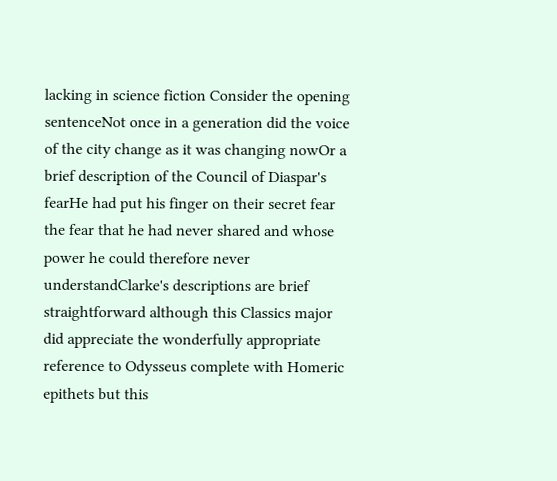lacking in science fiction Consider the opening sentenceNot once in a generation did the voice of the city change as it was changing nowOr a brief description of the Council of Diaspar's fearHe had put his finger on their secret fear the fear that he had never shared and whose power he could therefore never understandClarke's descriptions are brief straightforward although this Classics major did appreciate the wonderfully appropriate reference to Odysseus complete with Homeric epithets but this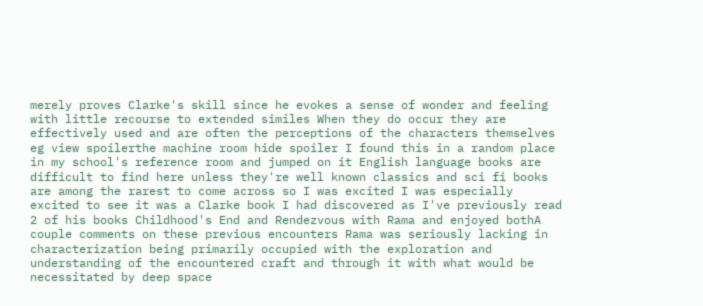merely proves Clarke's skill since he evokes a sense of wonder and feeling with little recourse to extended similes When they do occur they are effectively used and are often the perceptions of the characters themselves eg view spoilerthe machine room hide spoiler I found this in a random place in my school's reference room and jumped on it English language books are difficult to find here unless they're well known classics and sci fi books are among the rarest to come across so I was excited I was especially excited to see it was a Clarke book I had discovered as I've previously read 2 of his books Childhood's End and Rendezvous with Rama and enjoyed bothA couple comments on these previous encounters Rama was seriously lacking in characterization being primarily occupied with the exploration and understanding of the encountered craft and through it with what would be necessitated by deep space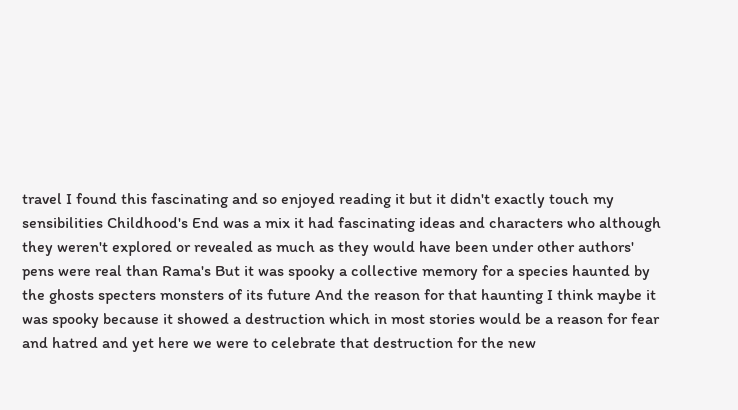travel I found this fascinating and so enjoyed reading it but it didn't exactly touch my sensibilities Childhood's End was a mix it had fascinating ideas and characters who although they weren't explored or revealed as much as they would have been under other authors' pens were real than Rama's But it was spooky a collective memory for a species haunted by the ghosts specters monsters of its future And the reason for that haunting I think maybe it was spooky because it showed a destruction which in most stories would be a reason for fear and hatred and yet here we were to celebrate that destruction for the new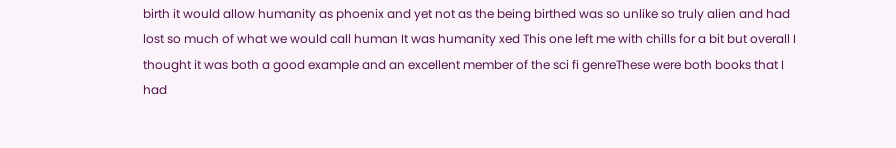birth it would allow humanity as phoenix and yet not as the being birthed was so unlike so truly alien and had lost so much of what we would call human It was humanity xed This one left me with chills for a bit but overall I thought it was both a good example and an excellent member of the sci fi genreThese were both books that I had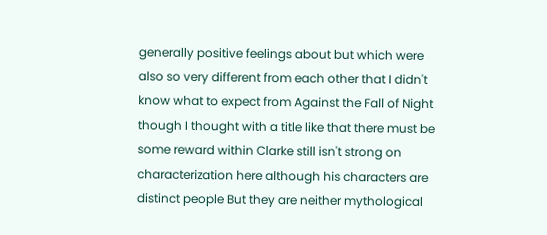generally positive feelings about but which were also so very different from each other that I didn't know what to expect from Against the Fall of Night though I thought with a title like that there must be some reward within Clarke still isn't strong on characterization here although his characters are distinct people But they are neither mythological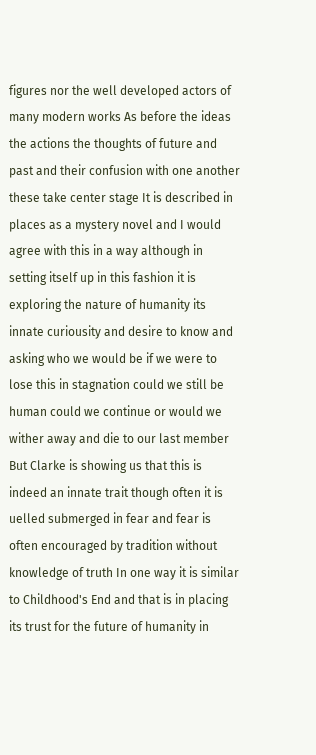figures nor the well developed actors of many modern works As before the ideas the actions the thoughts of future and past and their confusion with one another these take center stage It is described in places as a mystery novel and I would agree with this in a way although in setting itself up in this fashion it is exploring the nature of humanity its innate curiousity and desire to know and asking who we would be if we were to lose this in stagnation could we still be human could we continue or would we wither away and die to our last member But Clarke is showing us that this is indeed an innate trait though often it is uelled submerged in fear and fear is often encouraged by tradition without knowledge of truth In one way it is similar to Childhood's End and that is in placing its trust for the future of humanity in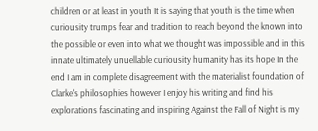children or at least in youth It is saying that youth is the time when curiousity trumps fear and tradition to reach beyond the known into the possible or even into what we thought was impossible and in this innate ultimately unuellable curiousity humanity has its hope In the end I am in complete disagreement with the materialist foundation of Clarke's philosophies however I enjoy his writing and find his explorations fascinating and inspiring Against the Fall of Night is my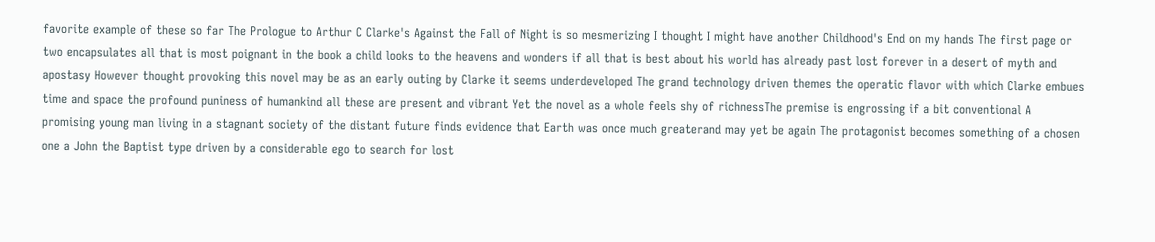favorite example of these so far The Prologue to Arthur C Clarke's Against the Fall of Night is so mesmerizing I thought I might have another Childhood's End on my hands The first page or two encapsulates all that is most poignant in the book a child looks to the heavens and wonders if all that is best about his world has already past lost forever in a desert of myth and apostasy However thought provoking this novel may be as an early outing by Clarke it seems underdeveloped The grand technology driven themes the operatic flavor with which Clarke embues time and space the profound puniness of humankind all these are present and vibrant Yet the novel as a whole feels shy of richnessThe premise is engrossing if a bit conventional A promising young man living in a stagnant society of the distant future finds evidence that Earth was once much greaterand may yet be again The protagonist becomes something of a chosen one a John the Baptist type driven by a considerable ego to search for lost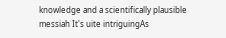knowledge and a scientifically plausible messiah It's uite intriguingAs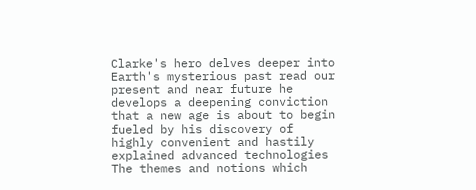Clarke's hero delves deeper into Earth's mysterious past read our present and near future he develops a deepening conviction that a new age is about to begin fueled by his discovery of highly convenient and hastily explained advanced technologies The themes and notions which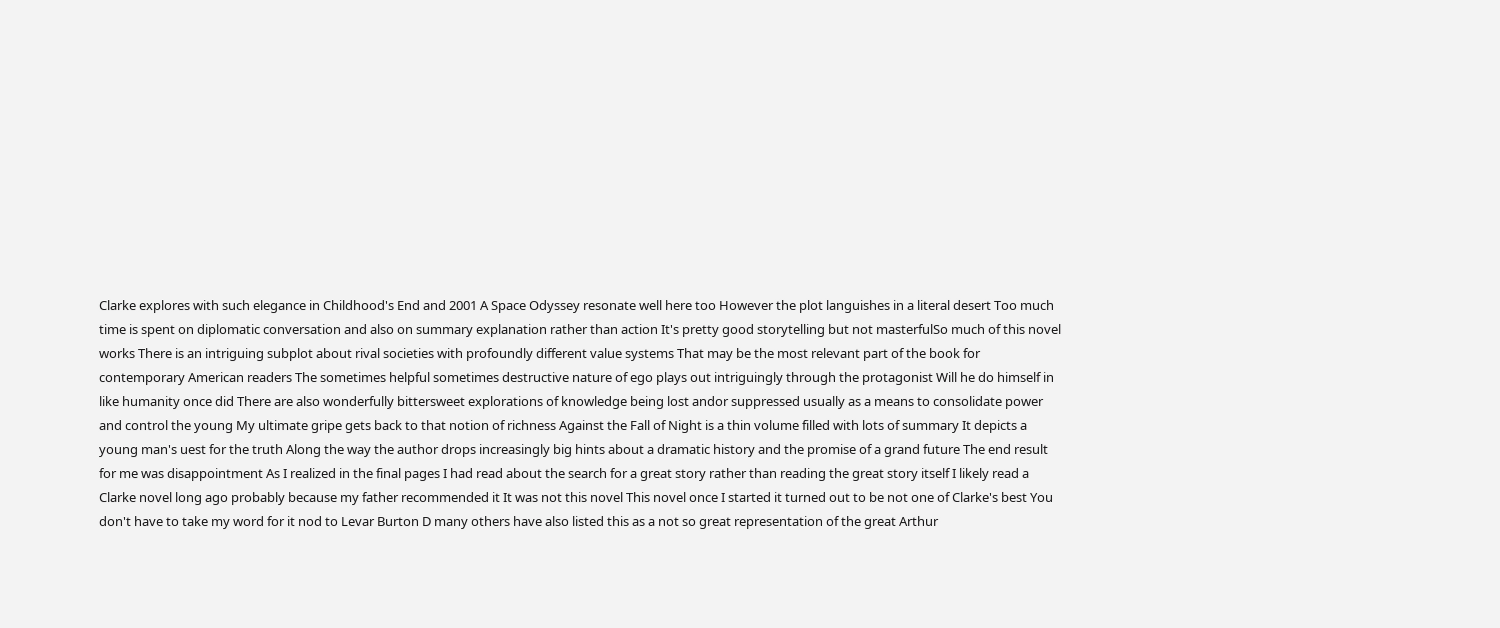Clarke explores with such elegance in Childhood's End and 2001 A Space Odyssey resonate well here too However the plot languishes in a literal desert Too much time is spent on diplomatic conversation and also on summary explanation rather than action It's pretty good storytelling but not masterfulSo much of this novel works There is an intriguing subplot about rival societies with profoundly different value systems That may be the most relevant part of the book for contemporary American readers The sometimes helpful sometimes destructive nature of ego plays out intriguingly through the protagonist Will he do himself in like humanity once did There are also wonderfully bittersweet explorations of knowledge being lost andor suppressed usually as a means to consolidate power and control the young My ultimate gripe gets back to that notion of richness Against the Fall of Night is a thin volume filled with lots of summary It depicts a young man's uest for the truth Along the way the author drops increasingly big hints about a dramatic history and the promise of a grand future The end result for me was disappointment As I realized in the final pages I had read about the search for a great story rather than reading the great story itself I likely read a Clarke novel long ago probably because my father recommended it It was not this novel This novel once I started it turned out to be not one of Clarke's best You don't have to take my word for it nod to Levar Burton D many others have also listed this as a not so great representation of the great Arthur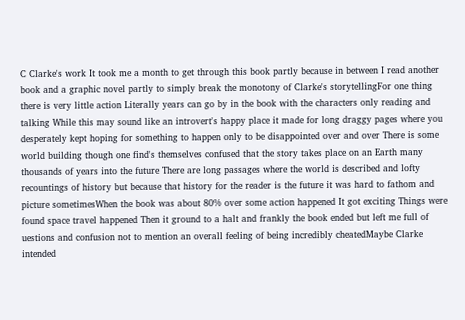C Clarke's work It took me a month to get through this book partly because in between I read another book and a graphic novel partly to simply break the monotony of Clarke's storytellingFor one thing there is very little action Literally years can go by in the book with the characters only reading and talking While this may sound like an introvert's happy place it made for long draggy pages where you desperately kept hoping for something to happen only to be disappointed over and over There is some world building though one find's themselves confused that the story takes place on an Earth many thousands of years into the future There are long passages where the world is described and lofty recountings of history but because that history for the reader is the future it was hard to fathom and picture sometimesWhen the book was about 80% over some action happened It got exciting Things were found space travel happened Then it ground to a halt and frankly the book ended but left me full of uestions and confusion not to mention an overall feeling of being incredibly cheatedMaybe Clarke intended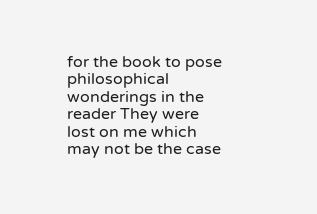for the book to pose philosophical wonderings in the reader They were lost on me which may not be the case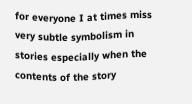for everyone I at times miss very subtle symbolism in stories especially when the contents of the story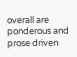overall are ponderous and prose driven